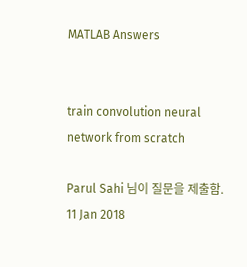MATLAB Answers


train convolution neural network from scratch

Parul Sahi 님이 질문을 제출함. 11 Jan 2018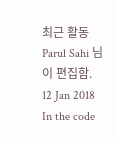최근 활동 Parul Sahi 님이 편집함. 12 Jan 2018
In the code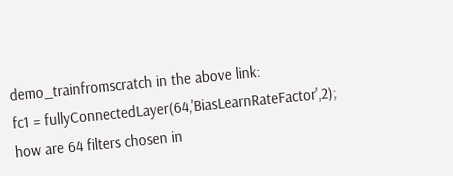demo_trainfromscratch in the above link:
fc1 = fullyConnectedLayer(64,'BiasLearnRateFactor',2);
how are 64 filters chosen in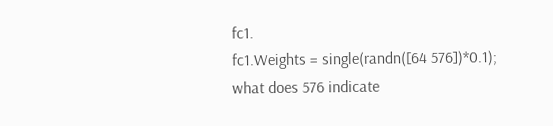fc1.
fc1.Weights = single(randn([64 576])*0.1);
what does 576 indicate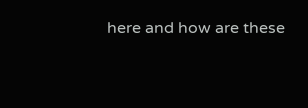here and how are these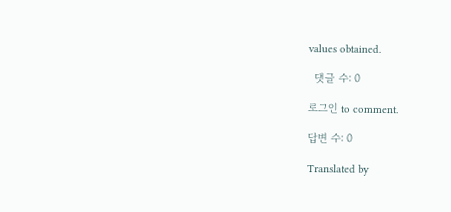values obtained.

  댓글 수: 0

로그인 to comment.

답변 수: 0

Translated by